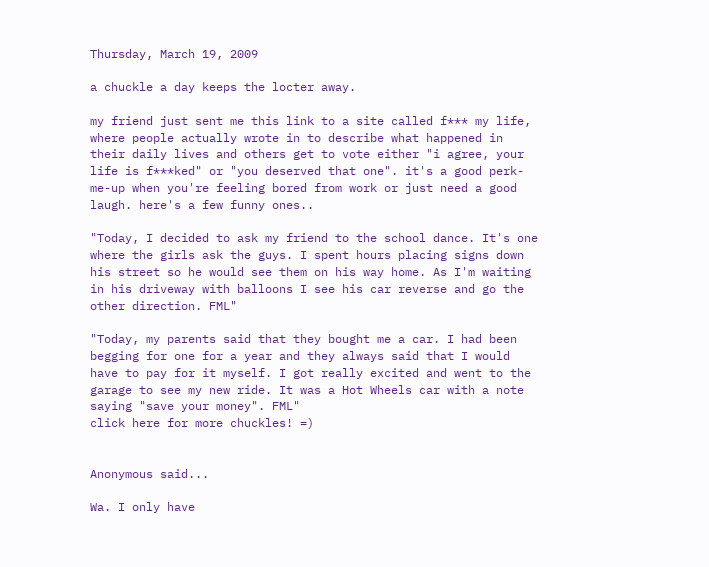Thursday, March 19, 2009

a chuckle a day keeps the locter away.

my friend just sent me this link to a site called f*** my life, where people actually wrote in to describe what happened in their daily lives and others get to vote either "i agree, your life is f***ked" or "you deserved that one". it's a good perk-me-up when you're feeling bored from work or just need a good laugh. here's a few funny ones..

"Today, I decided to ask my friend to the school dance. It's one where the girls ask the guys. I spent hours placing signs down his street so he would see them on his way home. As I'm waiting in his driveway with balloons I see his car reverse and go the other direction. FML"

"Today, my parents said that they bought me a car. I had been begging for one for a year and they always said that I would have to pay for it myself. I got really excited and went to the garage to see my new ride. It was a Hot Wheels car with a note saying "save your money". FML"
click here for more chuckles! =)


Anonymous said...

Wa. I only have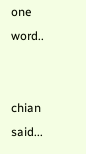one word..


chian said...